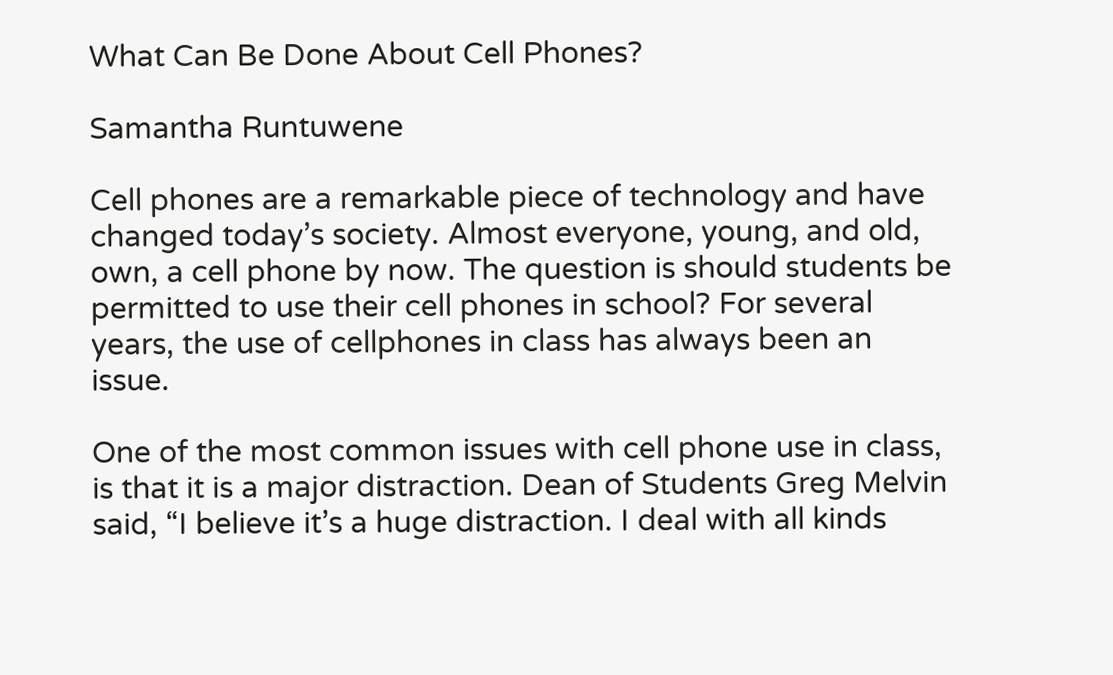What Can Be Done About Cell Phones?

Samantha Runtuwene

Cell phones are a remarkable piece of technology and have changed today’s society. Almost everyone, young, and old, own, a cell phone by now. The question is should students be permitted to use their cell phones in school? For several years, the use of cellphones in class has always been an issue.

One of the most common issues with cell phone use in class, is that it is a major distraction. Dean of Students Greg Melvin said, “I believe it’s a huge distraction. I deal with all kinds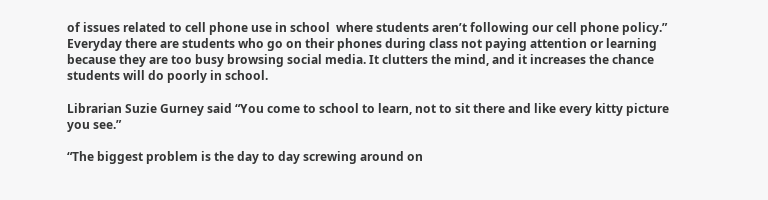of issues related to cell phone use in school  where students aren’t following our cell phone policy.” Everyday there are students who go on their phones during class not paying attention or learning because they are too busy browsing social media. It clutters the mind, and it increases the chance students will do poorly in school.

Librarian Suzie Gurney said “You come to school to learn, not to sit there and like every kitty picture you see.”

“The biggest problem is the day to day screwing around on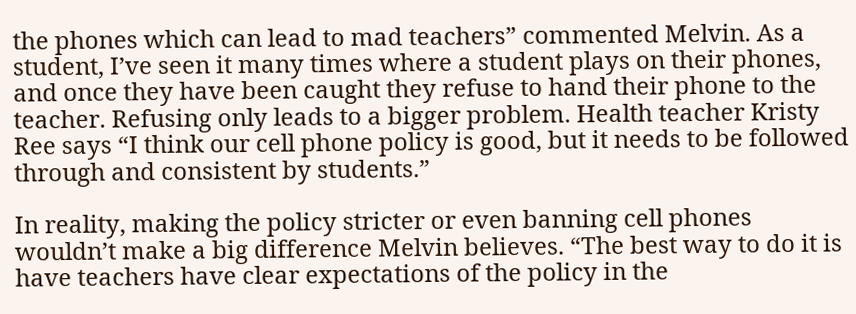the phones which can lead to mad teachers” commented Melvin. As a student, I’ve seen it many times where a student plays on their phones, and once they have been caught they refuse to hand their phone to the teacher. Refusing only leads to a bigger problem. Health teacher Kristy Ree says “I think our cell phone policy is good, but it needs to be followed through and consistent by students.”

In reality, making the policy stricter or even banning cell phones wouldn’t make a big difference Melvin believes. “The best way to do it is have teachers have clear expectations of the policy in the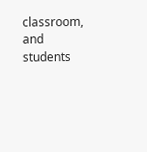classroom, and students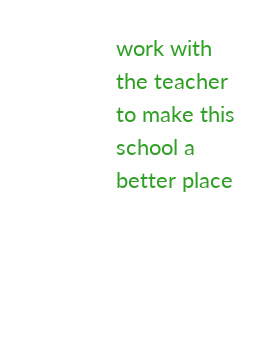work with the teacher to make this school a better place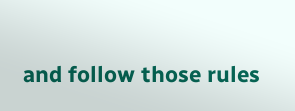and follow those rules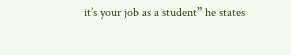it’s your job as a student” he states